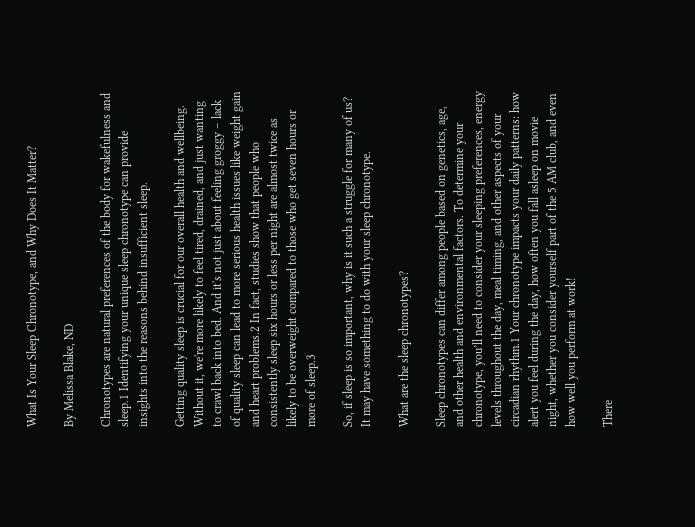What Is Your Sleep Chronotype, and Why Does It Matter?

By Melissa Blake, ND

Chronotypes are natural preferences of the body for wakefulness and sleep.1 Identifying your unique sleep chronotype can provide insights into the reasons behind insufficient sleep.

Getting quality sleep is crucial for our overall health and wellbeing. Without it, we're more likely to feel tired, drained, and just wanting to crawl back into bed. And it's not just about feeling groggy – lack of quality sleep can lead to more serious health issues like weight gain and heart problems.2 In fact, studies show that people who consistently sleep six hours or less per night are almost twice as likely to be overweight compared to those who get seven hours or more of sleep.3

So, if sleep is so important, why is it such a struggle for many of us? It may have something to do with your sleep chronotype.

What are the sleep chronotypes?

Sleep chronotypes can differ among people based on genetics, age, and other health and environmental factors. To determine your chronotype, you’ll need to consider your sleeping preferences, energy levels throughout the day, meal timing, and other aspects of your circadian rhythm.1 Your chronotype impacts your daily patterns: how alert you feel during the day, how often you fall asleep on movie night, whether you consider yourself part of the 5 AM club, and even how well you perform at work!

There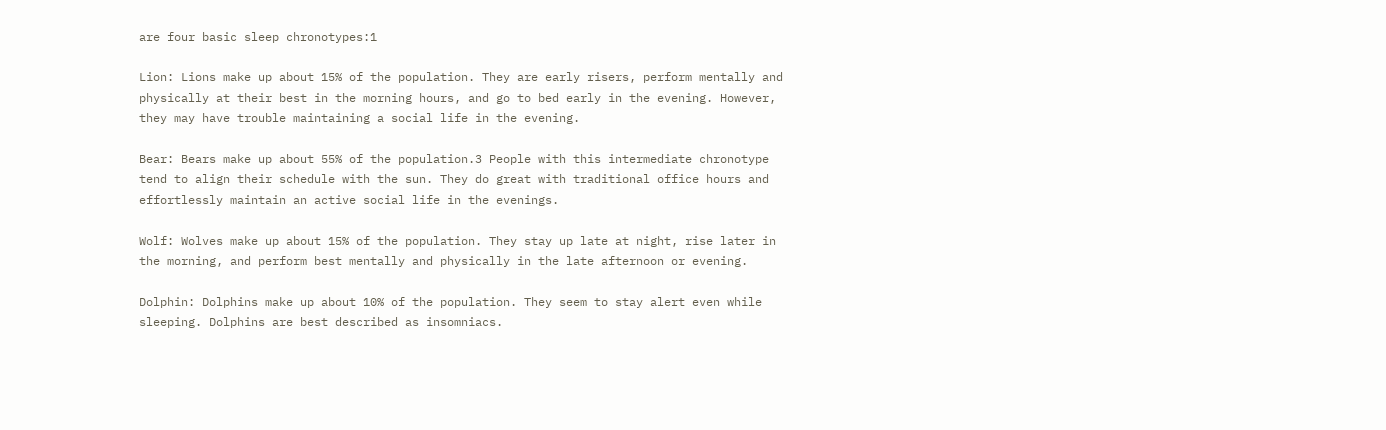are four basic sleep chronotypes:1

Lion: Lions make up about 15% of the population. They are early risers, perform mentally and physically at their best in the morning hours, and go to bed early in the evening. However, they may have trouble maintaining a social life in the evening.

Bear: Bears make up about 55% of the population.3 People with this intermediate chronotype tend to align their schedule with the sun. They do great with traditional office hours and effortlessly maintain an active social life in the evenings.

Wolf: Wolves make up about 15% of the population. They stay up late at night, rise later in the morning, and perform best mentally and physically in the late afternoon or evening.

Dolphin: Dolphins make up about 10% of the population. They seem to stay alert even while sleeping. Dolphins are best described as insomniacs.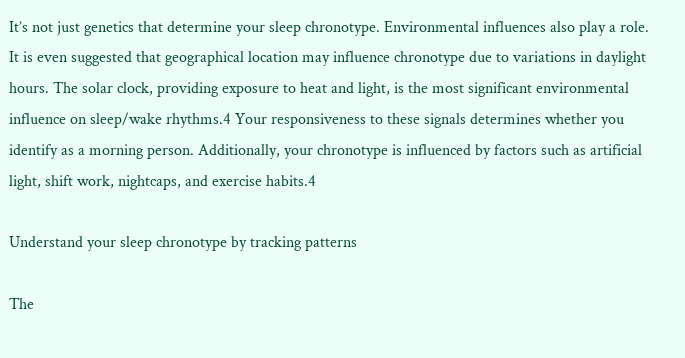It’s not just genetics that determine your sleep chronotype. Environmental influences also play a role. It is even suggested that geographical location may influence chronotype due to variations in daylight hours. The solar clock, providing exposure to heat and light, is the most significant environmental influence on sleep/wake rhythms.4 Your responsiveness to these signals determines whether you identify as a morning person. Additionally, your chronotype is influenced by factors such as artificial light, shift work, nightcaps, and exercise habits.4

Understand your sleep chronotype by tracking patterns

The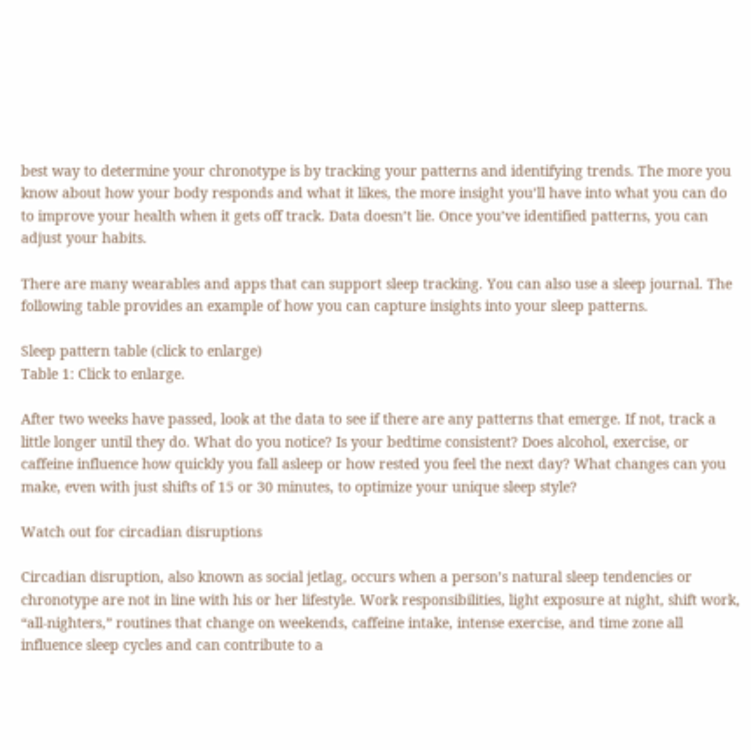best way to determine your chronotype is by tracking your patterns and identifying trends. The more you know about how your body responds and what it likes, the more insight you’ll have into what you can do to improve your health when it gets off track. Data doesn’t lie. Once you’ve identified patterns, you can adjust your habits.

There are many wearables and apps that can support sleep tracking. You can also use a sleep journal. The following table provides an example of how you can capture insights into your sleep patterns.

Sleep pattern table (click to enlarge)
Table 1: Click to enlarge.

After two weeks have passed, look at the data to see if there are any patterns that emerge. If not, track a little longer until they do. What do you notice? Is your bedtime consistent? Does alcohol, exercise, or caffeine influence how quickly you fall asleep or how rested you feel the next day? What changes can you make, even with just shifts of 15 or 30 minutes, to optimize your unique sleep style?

Watch out for circadian disruptions

Circadian disruption, also known as social jetlag, occurs when a person’s natural sleep tendencies or chronotype are not in line with his or her lifestyle. Work responsibilities, light exposure at night, shift work, “all-nighters,” routines that change on weekends, caffeine intake, intense exercise, and time zone all influence sleep cycles and can contribute to a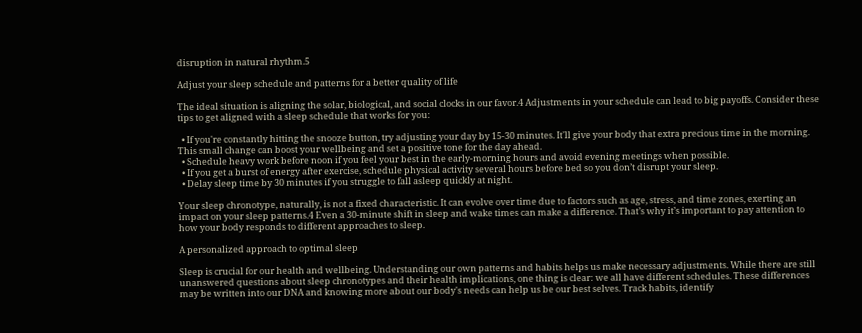disruption in natural rhythm.5

Adjust your sleep schedule and patterns for a better quality of life

The ideal situation is aligning the solar, biological, and social clocks in our favor.4 Adjustments in your schedule can lead to big payoffs. Consider these tips to get aligned with a sleep schedule that works for you:

  • If you're constantly hitting the snooze button, try adjusting your day by 15-30 minutes. It'll give your body that extra precious time in the morning. This small change can boost your wellbeing and set a positive tone for the day ahead.
  • Schedule heavy work before noon if you feel your best in the early-morning hours and avoid evening meetings when possible.
  • If you get a burst of energy after exercise, schedule physical activity several hours before bed so you don’t disrupt your sleep.
  • Delay sleep time by 30 minutes if you struggle to fall asleep quickly at night.

Your sleep chronotype, naturally, is not a fixed characteristic. It can evolve over time due to factors such as age, stress, and time zones, exerting an impact on your sleep patterns.4 Even a 30-minute shift in sleep and wake times can make a difference. That’s why it’s important to pay attention to how your body responds to different approaches to sleep.

A personalized approach to optimal sleep

Sleep is crucial for our health and wellbeing. Understanding our own patterns and habits helps us make necessary adjustments. While there are still unanswered questions about sleep chronotypes and their health implications, one thing is clear: we all have different schedules. These differences may be written into our DNA and knowing more about our body's needs can help us be our best selves. Track habits, identify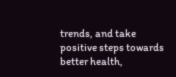trends, and take positive steps towards better health,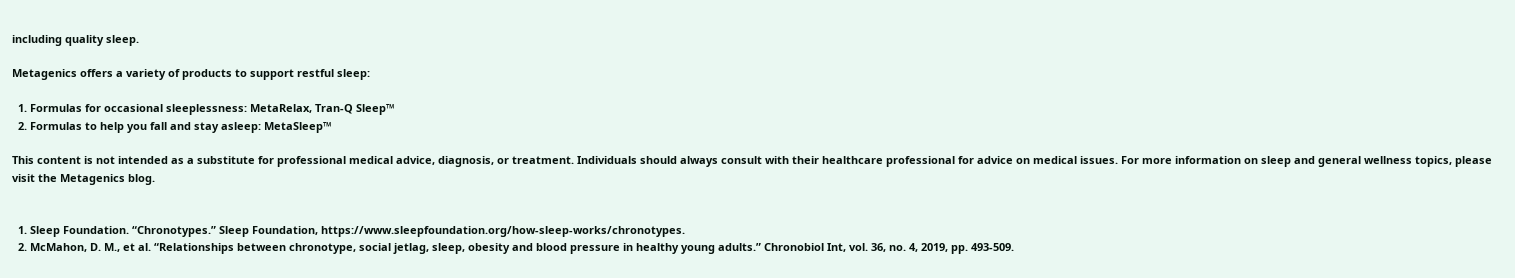including quality sleep.

Metagenics offers a variety of products to support restful sleep:

  1. Formulas for occasional sleeplessness: MetaRelax, Tran-Q Sleep™
  2. Formulas to help you fall and stay asleep: MetaSleep™

This content is not intended as a substitute for professional medical advice, diagnosis, or treatment. Individuals should always consult with their healthcare professional for advice on medical issues. For more information on sleep and general wellness topics, please visit the Metagenics blog.


  1. Sleep Foundation. “Chronotypes.” Sleep Foundation, https://www.sleepfoundation.org/how-sleep-works/chronotypes.
  2. McMahon, D. M., et al. “Relationships between chronotype, social jetlag, sleep, obesity and blood pressure in healthy young adults.” Chronobiol Int, vol. 36, no. 4, 2019, pp. 493-509.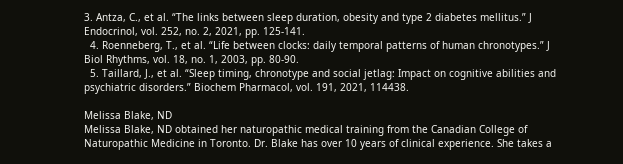3. Antza, C., et al. “The links between sleep duration, obesity and type 2 diabetes mellitus.” J Endocrinol, vol. 252, no. 2, 2021, pp. 125-141.
  4. Roenneberg, T., et al. “Life between clocks: daily temporal patterns of human chronotypes.” J Biol Rhythms, vol. 18, no. 1, 2003, pp. 80-90.
  5. Taillard, J., et al. “Sleep timing, chronotype and social jetlag: Impact on cognitive abilities and psychiatric disorders.” Biochem Pharmacol, vol. 191, 2021, 114438.

Melissa Blake, ND
Melissa Blake, ND obtained her naturopathic medical training from the Canadian College of Naturopathic Medicine in Toronto. Dr. Blake has over 10 years of clinical experience. She takes a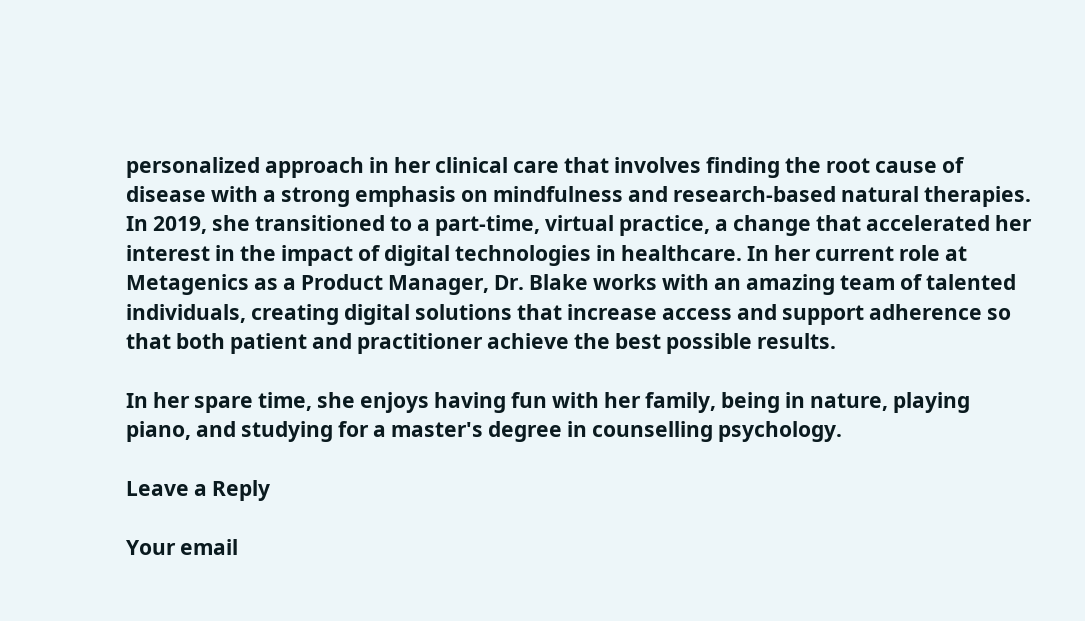personalized approach in her clinical care that involves finding the root cause of disease with a strong emphasis on mindfulness and research-based natural therapies. In 2019, she transitioned to a part-time, virtual practice, a change that accelerated her interest in the impact of digital technologies in healthcare. In her current role at Metagenics as a Product Manager, Dr. Blake works with an amazing team of talented individuals, creating digital solutions that increase access and support adherence so that both patient and practitioner achieve the best possible results.

In her spare time, she enjoys having fun with her family, being in nature, playing piano, and studying for a master's degree in counselling psychology.

Leave a Reply

Your email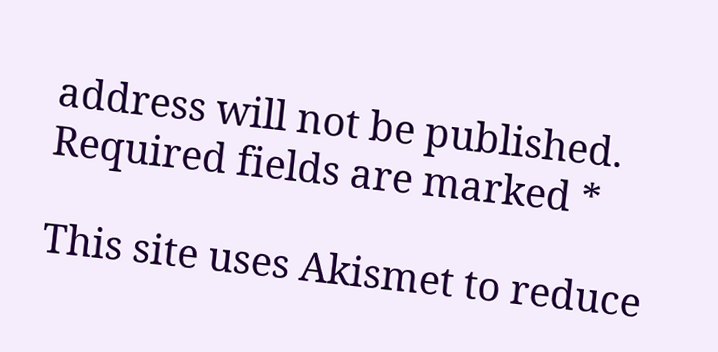address will not be published. Required fields are marked *

This site uses Akismet to reduce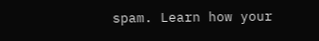spam. Learn how your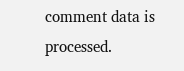comment data is processed.